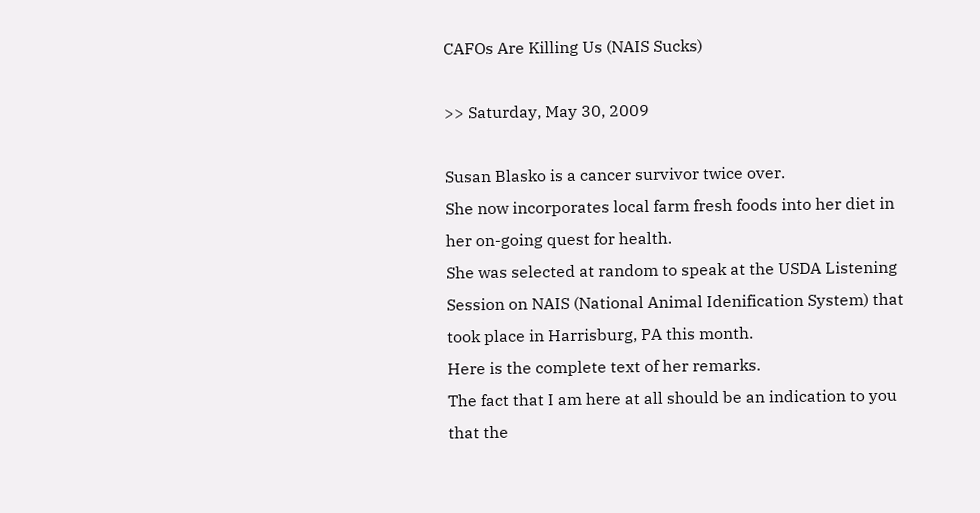CAFOs Are Killing Us (NAIS Sucks)

>> Saturday, May 30, 2009

Susan Blasko is a cancer survivor twice over.
She now incorporates local farm fresh foods into her diet in her on-going quest for health.
She was selected at random to speak at the USDA Listening Session on NAIS (National Animal Idenification System) that took place in Harrisburg, PA this month.
Here is the complete text of her remarks.
The fact that I am here at all should be an indication to you that the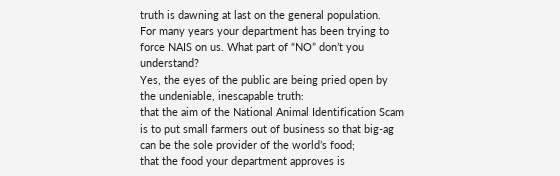truth is dawning at last on the general population.
For many years your department has been trying to force NAIS on us. What part of “NO” don’t you understand?
Yes, the eyes of the public are being pried open by the undeniable, inescapable truth:
that the aim of the National Animal Identification Scam is to put small farmers out of business so that big-ag can be the sole provider of the world’s food;
that the food your department approves is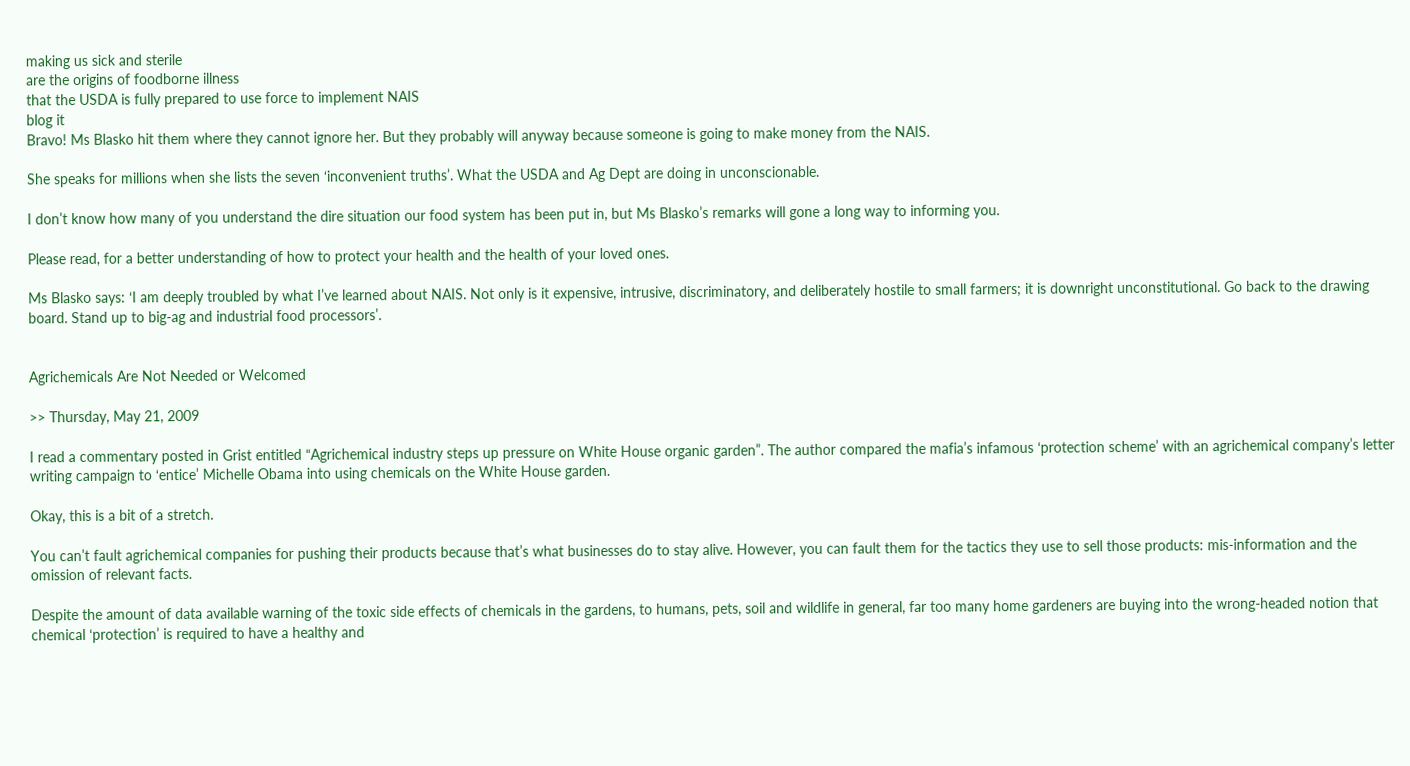making us sick and sterile
are the origins of foodborne illness
that the USDA is fully prepared to use force to implement NAIS
blog it
Bravo! Ms Blasko hit them where they cannot ignore her. But they probably will anyway because someone is going to make money from the NAIS.

She speaks for millions when she lists the seven ‘inconvenient truths’. What the USDA and Ag Dept are doing in unconscionable.

I don’t know how many of you understand the dire situation our food system has been put in, but Ms Blasko’s remarks will gone a long way to informing you.

Please read, for a better understanding of how to protect your health and the health of your loved ones.

Ms Blasko says: ‘I am deeply troubled by what I’ve learned about NAIS. Not only is it expensive, intrusive, discriminatory, and deliberately hostile to small farmers; it is downright unconstitutional. Go back to the drawing board. Stand up to big-ag and industrial food processors’.


Agrichemicals Are Not Needed or Welcomed

>> Thursday, May 21, 2009

I read a commentary posted in Grist entitled “Agrichemical industry steps up pressure on White House organic garden”. The author compared the mafia’s infamous ‘protection scheme’ with an agrichemical company’s letter writing campaign to ‘entice’ Michelle Obama into using chemicals on the White House garden.

Okay, this is a bit of a stretch.

You can’t fault agrichemical companies for pushing their products because that’s what businesses do to stay alive. However, you can fault them for the tactics they use to sell those products: mis-information and the omission of relevant facts.

Despite the amount of data available warning of the toxic side effects of chemicals in the gardens, to humans, pets, soil and wildlife in general, far too many home gardeners are buying into the wrong-headed notion that chemical ‘protection’ is required to have a healthy and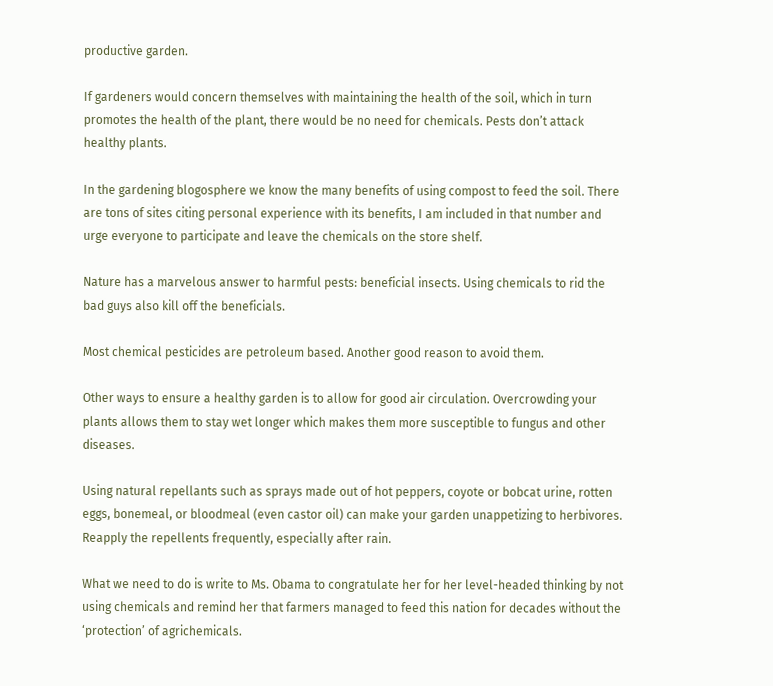productive garden.

If gardeners would concern themselves with maintaining the health of the soil, which in turn promotes the health of the plant, there would be no need for chemicals. Pests don’t attack healthy plants.

In the gardening blogosphere we know the many benefits of using compost to feed the soil. There are tons of sites citing personal experience with its benefits, I am included in that number and urge everyone to participate and leave the chemicals on the store shelf.

Nature has a marvelous answer to harmful pests: beneficial insects. Using chemicals to rid the bad guys also kill off the beneficials.

Most chemical pesticides are petroleum based. Another good reason to avoid them.

Other ways to ensure a healthy garden is to allow for good air circulation. Overcrowding your plants allows them to stay wet longer which makes them more susceptible to fungus and other diseases.

Using natural repellants such as sprays made out of hot peppers, coyote or bobcat urine, rotten eggs, bonemeal, or bloodmeal (even castor oil) can make your garden unappetizing to herbivores. Reapply the repellents frequently, especially after rain.

What we need to do is write to Ms. Obama to congratulate her for her level-headed thinking by not using chemicals and remind her that farmers managed to feed this nation for decades without the ‘protection’ of agrichemicals.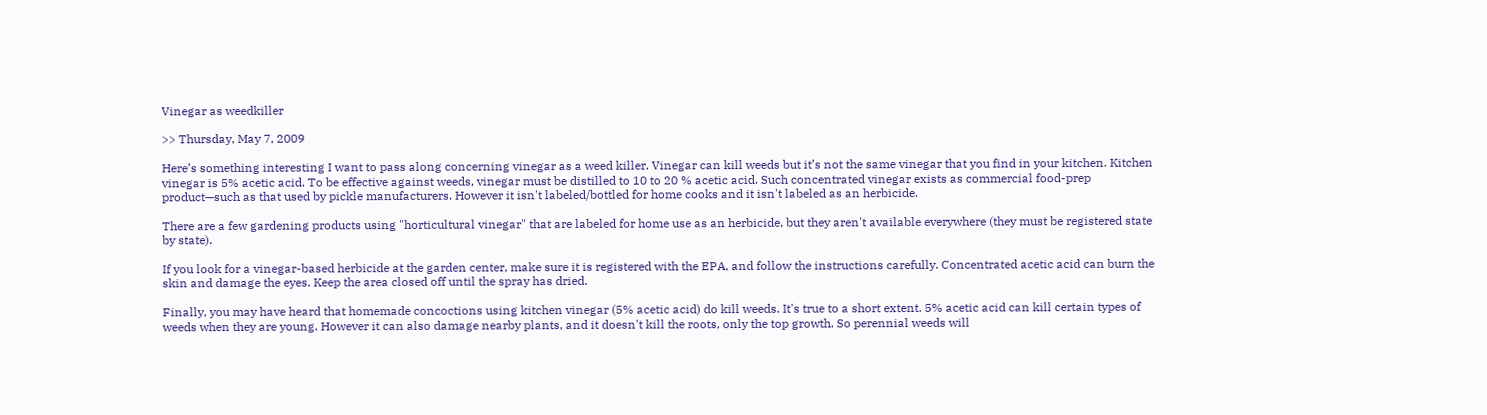Vinegar as weedkiller

>> Thursday, May 7, 2009

Here’s something interesting I want to pass along concerning vinegar as a weed killer. Vinegar can kill weeds but it’s not the same vinegar that you find in your kitchen. Kitchen vinegar is 5% acetic acid. To be effective against weeds, vinegar must be distilled to 10 to 20 % acetic acid. Such concentrated vinegar exists as commercial food-prep product—such as that used by pickle manufacturers. However it isn't labeled/bottled for home cooks and it isn't labeled as an herbicide.

There are a few gardening products using "horticultural vinegar" that are labeled for home use as an herbicide, but they aren't available everywhere (they must be registered state by state).

If you look for a vinegar-based herbicide at the garden center, make sure it is registered with the EPA, and follow the instructions carefully. Concentrated acetic acid can burn the skin and damage the eyes. Keep the area closed off until the spray has dried.

Finally, you may have heard that homemade concoctions using kitchen vinegar (5% acetic acid) do kill weeds. It's true to a short extent. 5% acetic acid can kill certain types of weeds when they are young. However it can also damage nearby plants, and it doesn't kill the roots, only the top growth. So perennial weeds will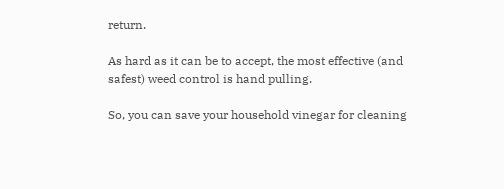return.

As hard as it can be to accept, the most effective (and safest) weed control is hand pulling.

So, you can save your household vinegar for cleaning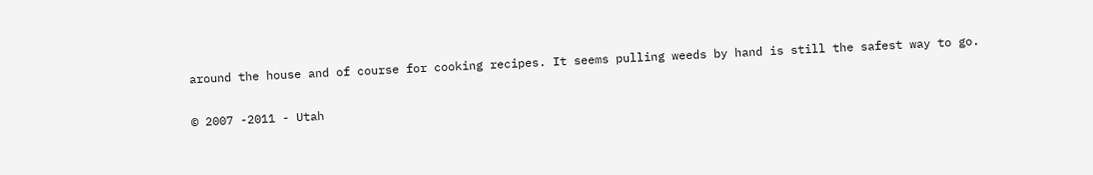around the house and of course for cooking recipes. It seems pulling weeds by hand is still the safest way to go.


© 2007 -2011 - Utah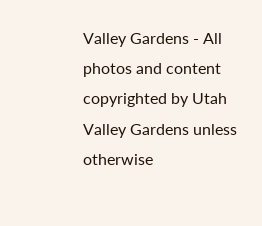Valley Gardens - All photos and content copyrighted by Utah Valley Gardens unless otherwise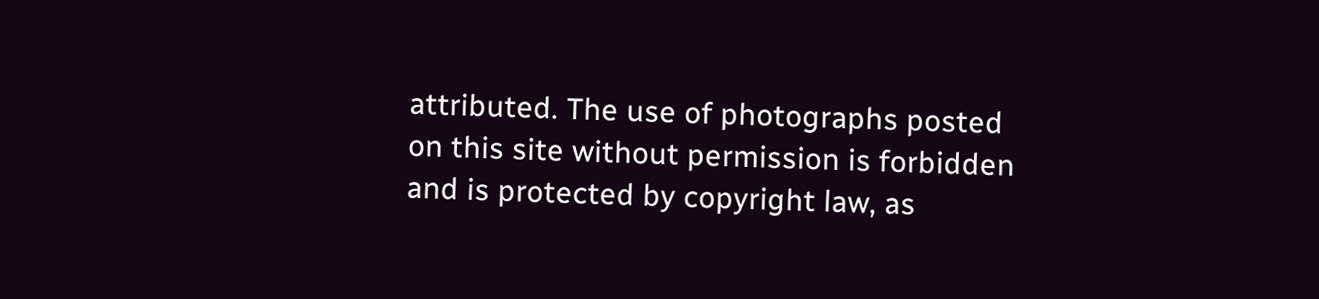attributed. The use of photographs posted on this site without permission is forbidden and is protected by copyright law, as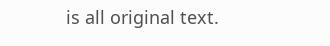is all original text.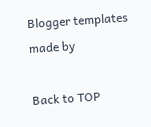Blogger templates made by

Back to TOP